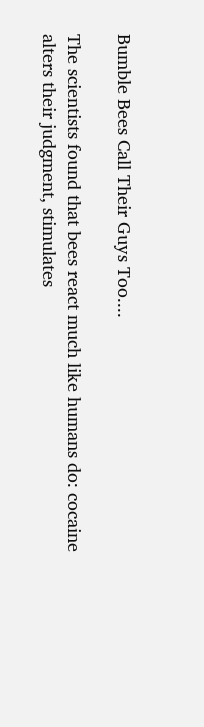Bumble Bees Call Their Guys Too....

The scientists found that bees react much like humans do: cocaine alters their judgment, stimulates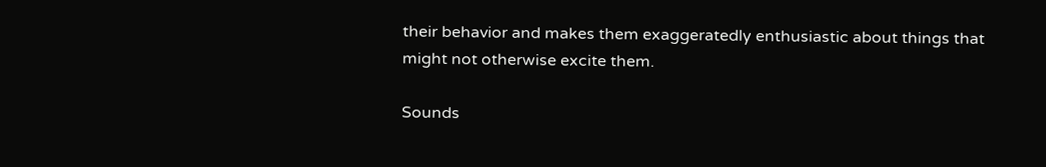their behavior and makes them exaggeratedly enthusiastic about things that might not otherwise excite them.

Sounds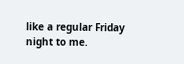like a regular Friday night to me.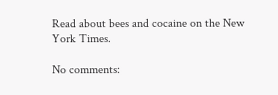Read about bees and cocaine on the New York Times.

No comments: